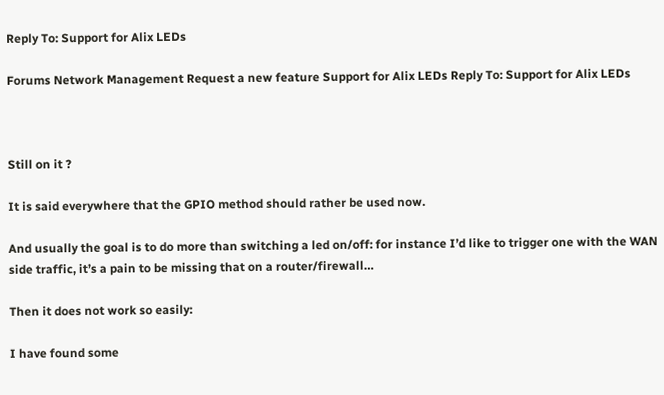Reply To: Support for Alix LEDs

Forums Network Management Request a new feature Support for Alix LEDs Reply To: Support for Alix LEDs



Still on it ?

It is said everywhere that the GPIO method should rather be used now.

And usually the goal is to do more than switching a led on/off: for instance I’d like to trigger one with the WAN side traffic, it’s a pain to be missing that on a router/firewall…

Then it does not work so easily:

I have found some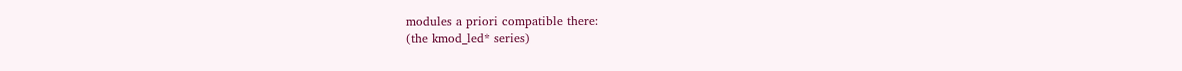modules a priori compatible there:
(the kmod_led* series)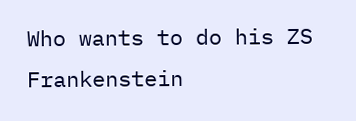Who wants to do his ZS Frankenstein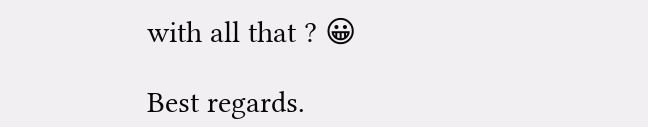with all that ? 😀

Best regards.